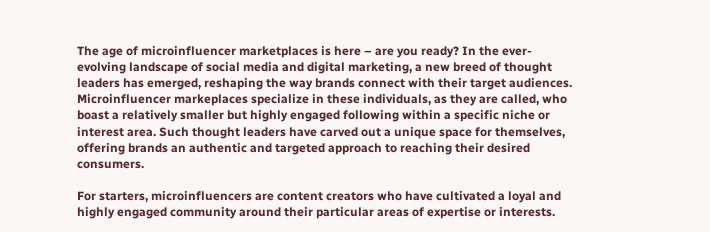The age of microinfluencer marketplaces is here – are you ready? In the ever-evolving landscape of social media and digital marketing, a new breed of thought leaders has emerged, reshaping the way brands connect with their target audiences. Microinfluencer markeplaces specialize in these individuals, as they are called, who boast a relatively smaller but highly engaged following within a specific niche or interest area. Such thought leaders have carved out a unique space for themselves, offering brands an authentic and targeted approach to reaching their desired consumers.

For starters, microinfluencers are content creators who have cultivated a loyal and highly engaged community around their particular areas of expertise or interests.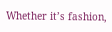Whether it’s fashion,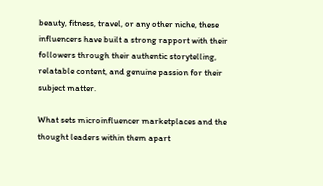beauty, fitness, travel, or any other niche, these influencers have built a strong rapport with their followers through their authentic storytelling, relatable content, and genuine passion for their subject matter.

What sets microinfluencer marketplaces and the thought leaders within them apart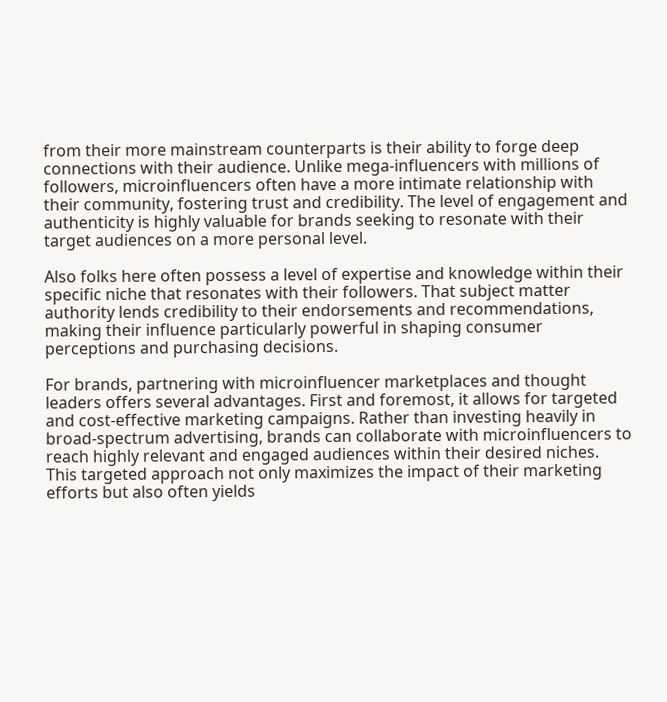from their more mainstream counterparts is their ability to forge deep connections with their audience. Unlike mega-influencers with millions of followers, microinfluencers often have a more intimate relationship with their community, fostering trust and credibility. The level of engagement and authenticity is highly valuable for brands seeking to resonate with their target audiences on a more personal level.

Also folks here often possess a level of expertise and knowledge within their specific niche that resonates with their followers. That subject matter authority lends credibility to their endorsements and recommendations, making their influence particularly powerful in shaping consumer perceptions and purchasing decisions.

For brands, partnering with microinfluencer marketplaces and thought leaders offers several advantages. First and foremost, it allows for targeted and cost-effective marketing campaigns. Rather than investing heavily in broad-spectrum advertising, brands can collaborate with microinfluencers to reach highly relevant and engaged audiences within their desired niches. This targeted approach not only maximizes the impact of their marketing efforts but also often yields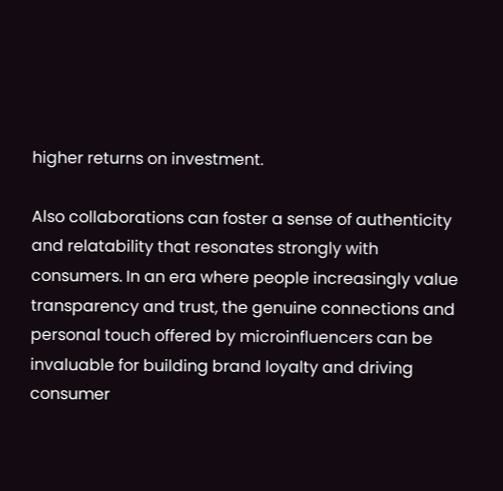higher returns on investment.

Also collaborations can foster a sense of authenticity and relatability that resonates strongly with consumers. In an era where people increasingly value transparency and trust, the genuine connections and personal touch offered by microinfluencers can be invaluable for building brand loyalty and driving consumer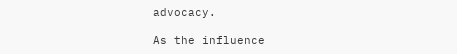advocacy.

As the influence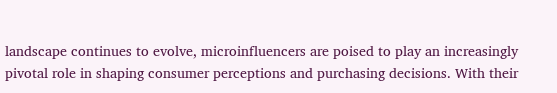landscape continues to evolve, microinfluencers are poised to play an increasingly pivotal role in shaping consumer perceptions and purchasing decisions. With their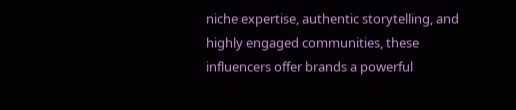niche expertise, authentic storytelling, and highly engaged communities, these influencers offer brands a powerful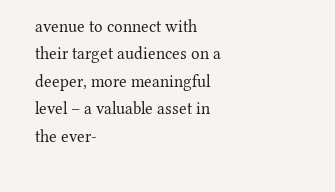avenue to connect with their target audiences on a deeper, more meaningful level – a valuable asset in the ever-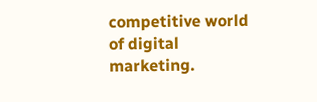competitive world of digital marketing.